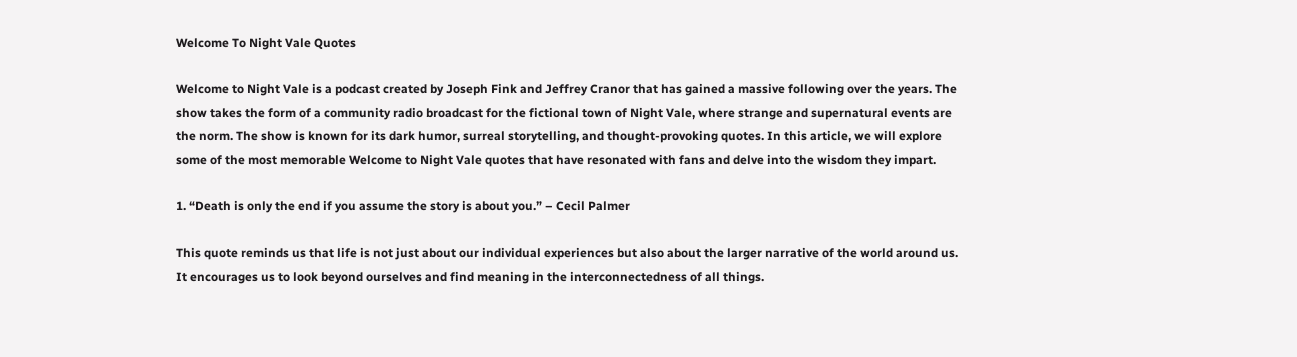Welcome To Night Vale Quotes

Welcome to Night Vale is a podcast created by Joseph Fink and Jeffrey Cranor that has gained a massive following over the years. The show takes the form of a community radio broadcast for the fictional town of Night Vale, where strange and supernatural events are the norm. The show is known for its dark humor, surreal storytelling, and thought-provoking quotes. In this article, we will explore some of the most memorable Welcome to Night Vale quotes that have resonated with fans and delve into the wisdom they impart.

1. “Death is only the end if you assume the story is about you.” – Cecil Palmer

This quote reminds us that life is not just about our individual experiences but also about the larger narrative of the world around us. It encourages us to look beyond ourselves and find meaning in the interconnectedness of all things.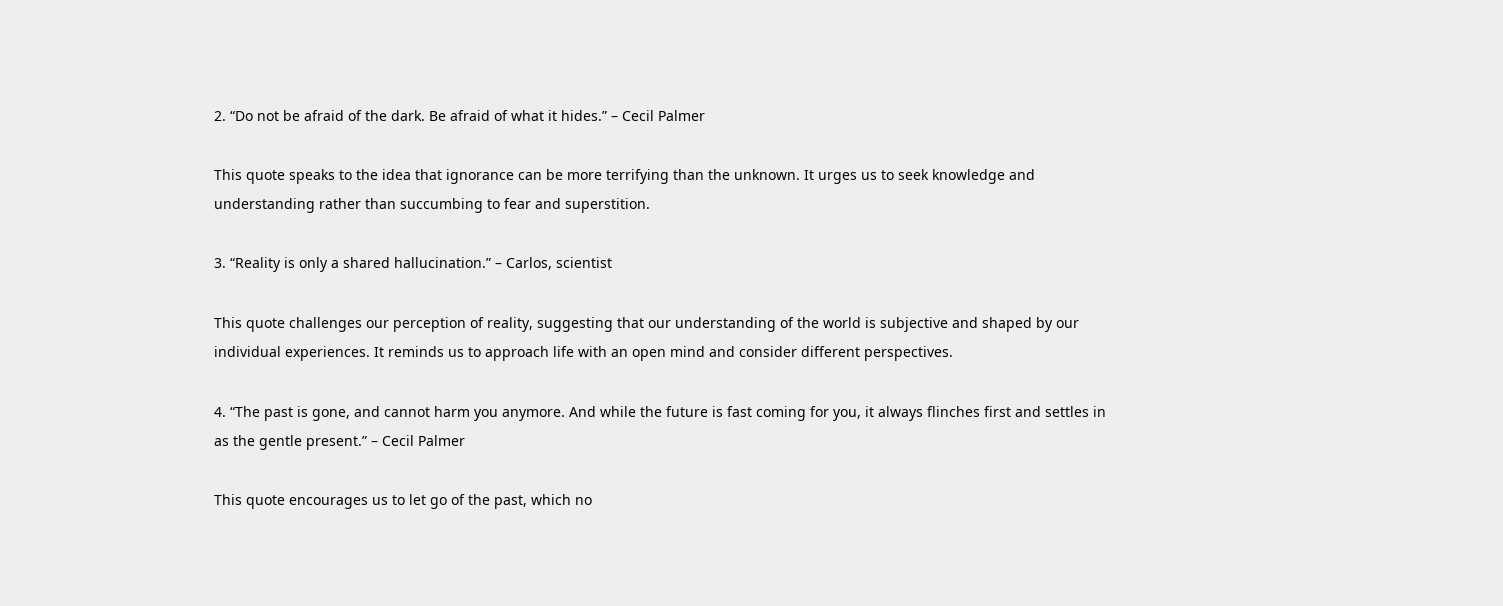2. “Do not be afraid of the dark. Be afraid of what it hides.” – Cecil Palmer

This quote speaks to the idea that ignorance can be more terrifying than the unknown. It urges us to seek knowledge and understanding rather than succumbing to fear and superstition.

3. “Reality is only a shared hallucination.” – Carlos, scientist

This quote challenges our perception of reality, suggesting that our understanding of the world is subjective and shaped by our individual experiences. It reminds us to approach life with an open mind and consider different perspectives.

4. “The past is gone, and cannot harm you anymore. And while the future is fast coming for you, it always flinches first and settles in as the gentle present.” – Cecil Palmer

This quote encourages us to let go of the past, which no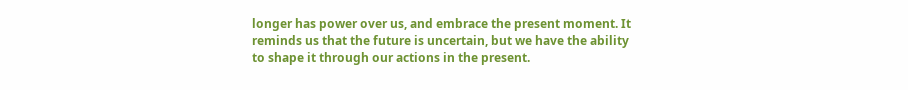longer has power over us, and embrace the present moment. It reminds us that the future is uncertain, but we have the ability to shape it through our actions in the present.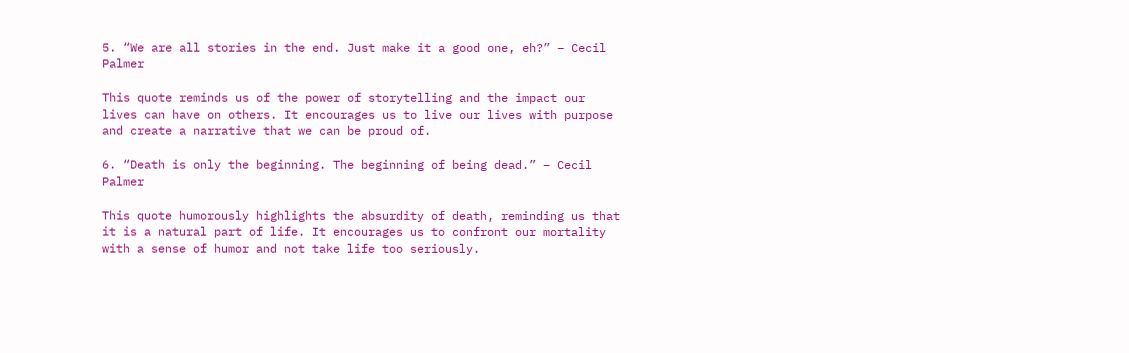5. “We are all stories in the end. Just make it a good one, eh?” – Cecil Palmer

This quote reminds us of the power of storytelling and the impact our lives can have on others. It encourages us to live our lives with purpose and create a narrative that we can be proud of.

6. “Death is only the beginning. The beginning of being dead.” – Cecil Palmer

This quote humorously highlights the absurdity of death, reminding us that it is a natural part of life. It encourages us to confront our mortality with a sense of humor and not take life too seriously.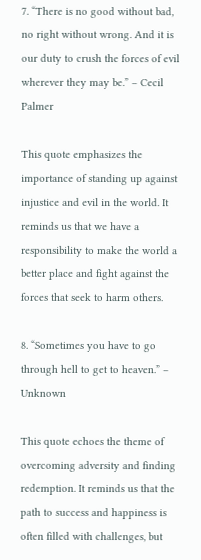7. “There is no good without bad, no right without wrong. And it is our duty to crush the forces of evil wherever they may be.” – Cecil Palmer

This quote emphasizes the importance of standing up against injustice and evil in the world. It reminds us that we have a responsibility to make the world a better place and fight against the forces that seek to harm others.

8. “Sometimes you have to go through hell to get to heaven.” – Unknown

This quote echoes the theme of overcoming adversity and finding redemption. It reminds us that the path to success and happiness is often filled with challenges, but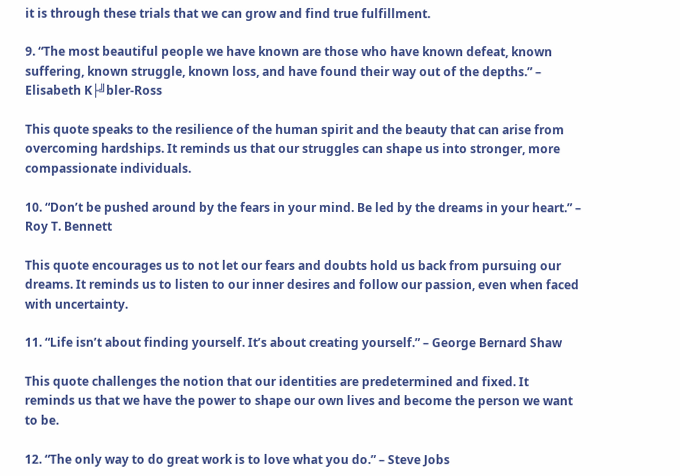it is through these trials that we can grow and find true fulfillment.

9. “The most beautiful people we have known are those who have known defeat, known suffering, known struggle, known loss, and have found their way out of the depths.” – Elisabeth K├╝bler-Ross

This quote speaks to the resilience of the human spirit and the beauty that can arise from overcoming hardships. It reminds us that our struggles can shape us into stronger, more compassionate individuals.

10. “Don’t be pushed around by the fears in your mind. Be led by the dreams in your heart.” – Roy T. Bennett

This quote encourages us to not let our fears and doubts hold us back from pursuing our dreams. It reminds us to listen to our inner desires and follow our passion, even when faced with uncertainty.

11. “Life isn’t about finding yourself. It’s about creating yourself.” – George Bernard Shaw

This quote challenges the notion that our identities are predetermined and fixed. It reminds us that we have the power to shape our own lives and become the person we want to be.

12. “The only way to do great work is to love what you do.” – Steve Jobs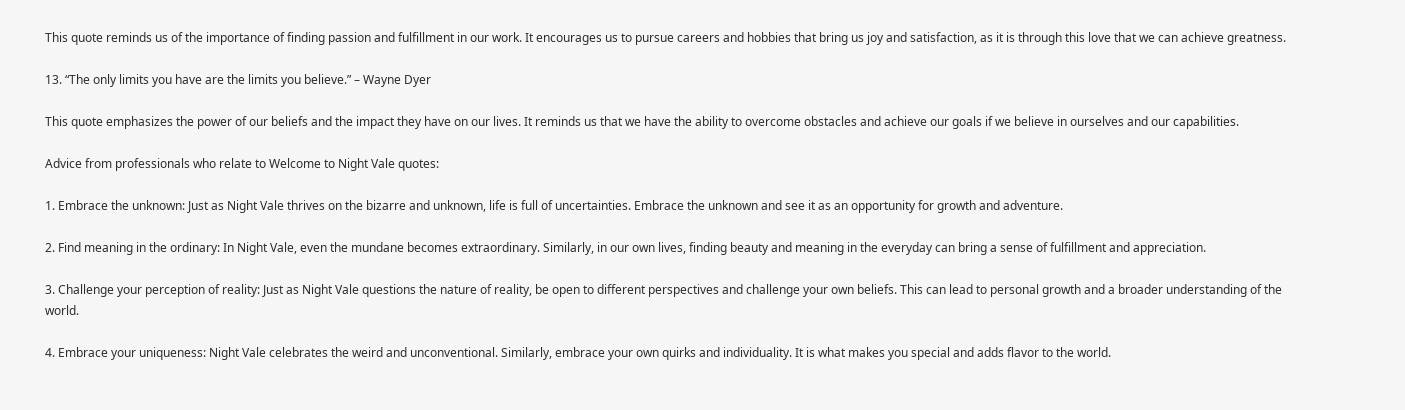This quote reminds us of the importance of finding passion and fulfillment in our work. It encourages us to pursue careers and hobbies that bring us joy and satisfaction, as it is through this love that we can achieve greatness.

13. “The only limits you have are the limits you believe.” – Wayne Dyer

This quote emphasizes the power of our beliefs and the impact they have on our lives. It reminds us that we have the ability to overcome obstacles and achieve our goals if we believe in ourselves and our capabilities.

Advice from professionals who relate to Welcome to Night Vale quotes:

1. Embrace the unknown: Just as Night Vale thrives on the bizarre and unknown, life is full of uncertainties. Embrace the unknown and see it as an opportunity for growth and adventure.

2. Find meaning in the ordinary: In Night Vale, even the mundane becomes extraordinary. Similarly, in our own lives, finding beauty and meaning in the everyday can bring a sense of fulfillment and appreciation.

3. Challenge your perception of reality: Just as Night Vale questions the nature of reality, be open to different perspectives and challenge your own beliefs. This can lead to personal growth and a broader understanding of the world.

4. Embrace your uniqueness: Night Vale celebrates the weird and unconventional. Similarly, embrace your own quirks and individuality. It is what makes you special and adds flavor to the world.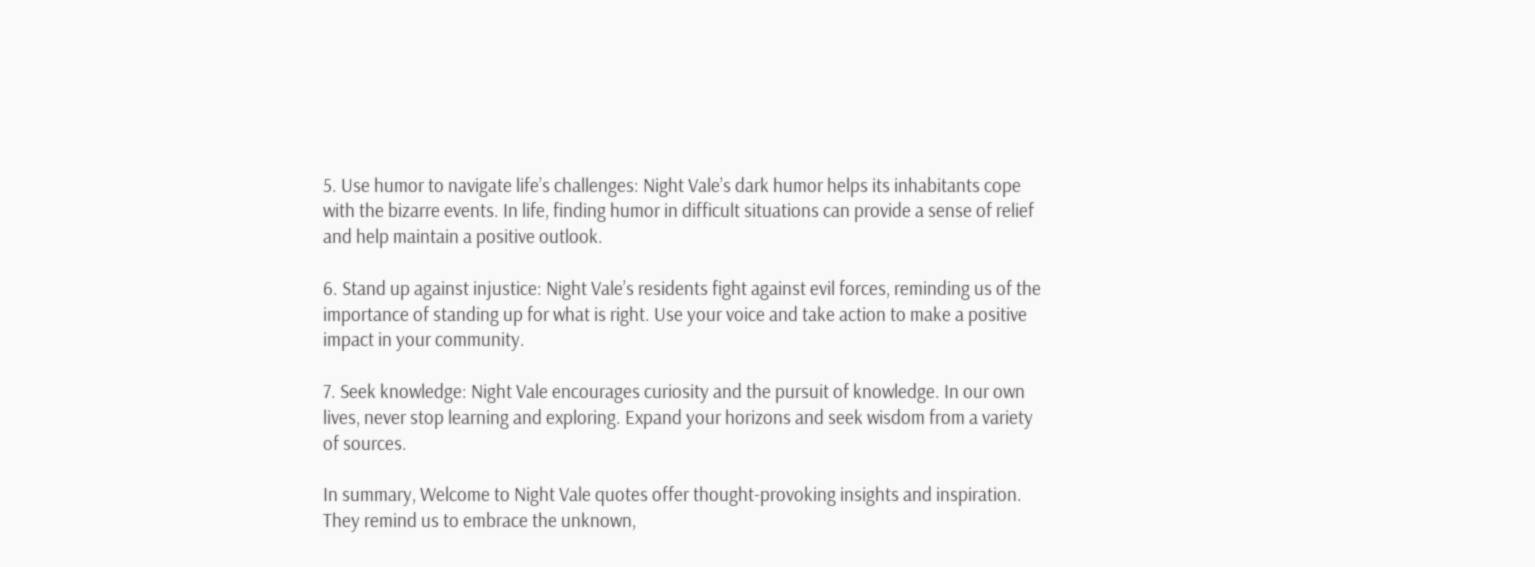5. Use humor to navigate life’s challenges: Night Vale’s dark humor helps its inhabitants cope with the bizarre events. In life, finding humor in difficult situations can provide a sense of relief and help maintain a positive outlook.

6. Stand up against injustice: Night Vale’s residents fight against evil forces, reminding us of the importance of standing up for what is right. Use your voice and take action to make a positive impact in your community.

7. Seek knowledge: Night Vale encourages curiosity and the pursuit of knowledge. In our own lives, never stop learning and exploring. Expand your horizons and seek wisdom from a variety of sources.

In summary, Welcome to Night Vale quotes offer thought-provoking insights and inspiration. They remind us to embrace the unknown,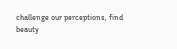challenge our perceptions, find beauty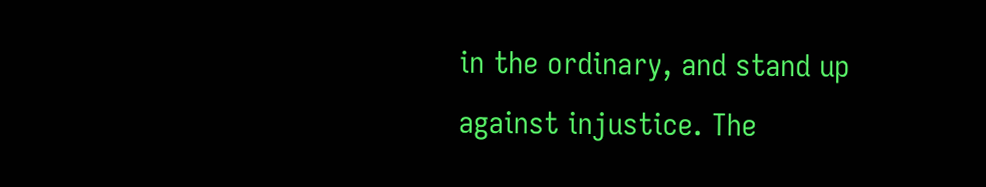in the ordinary, and stand up against injustice. The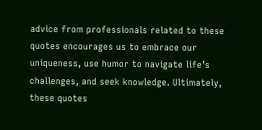advice from professionals related to these quotes encourages us to embrace our uniqueness, use humor to navigate life’s challenges, and seek knowledge. Ultimately, these quotes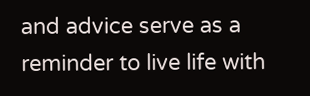and advice serve as a reminder to live life with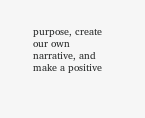purpose, create our own narrative, and make a positive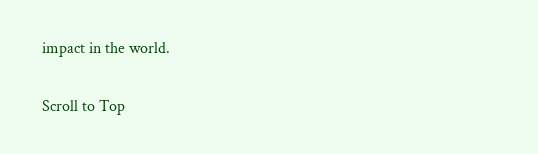impact in the world.

Scroll to Top